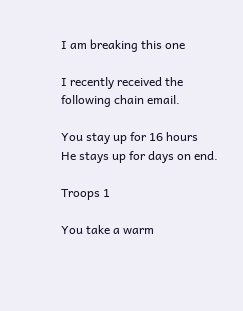I am breaking this one

I recently received the following chain email.

You stay up for 16 hours
He stays up for days on end.

Troops 1

You take a warm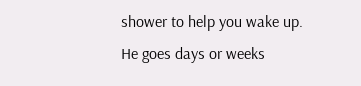shower to help you wake up.
He goes days or weeks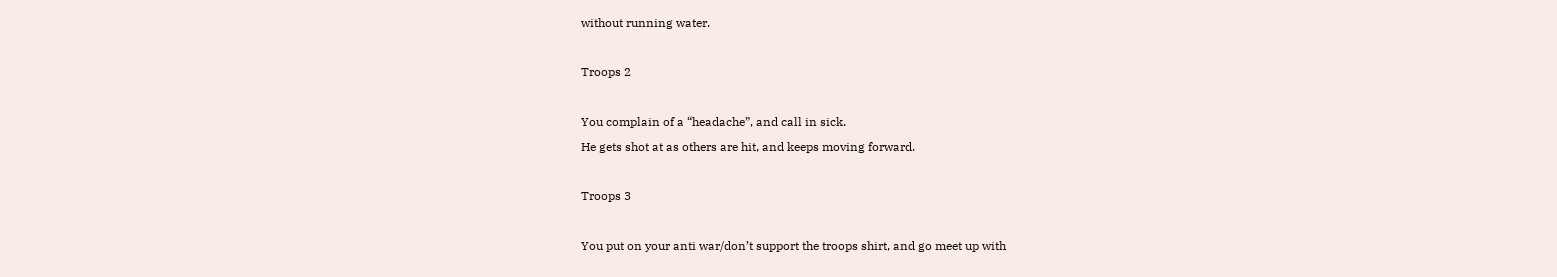without running water.

Troops 2

You complain of a “headache”, and call in sick.
He gets shot at as others are hit, and keeps moving forward.

Troops 3

You put on your anti war/don’t support the troops shirt, and go meet up with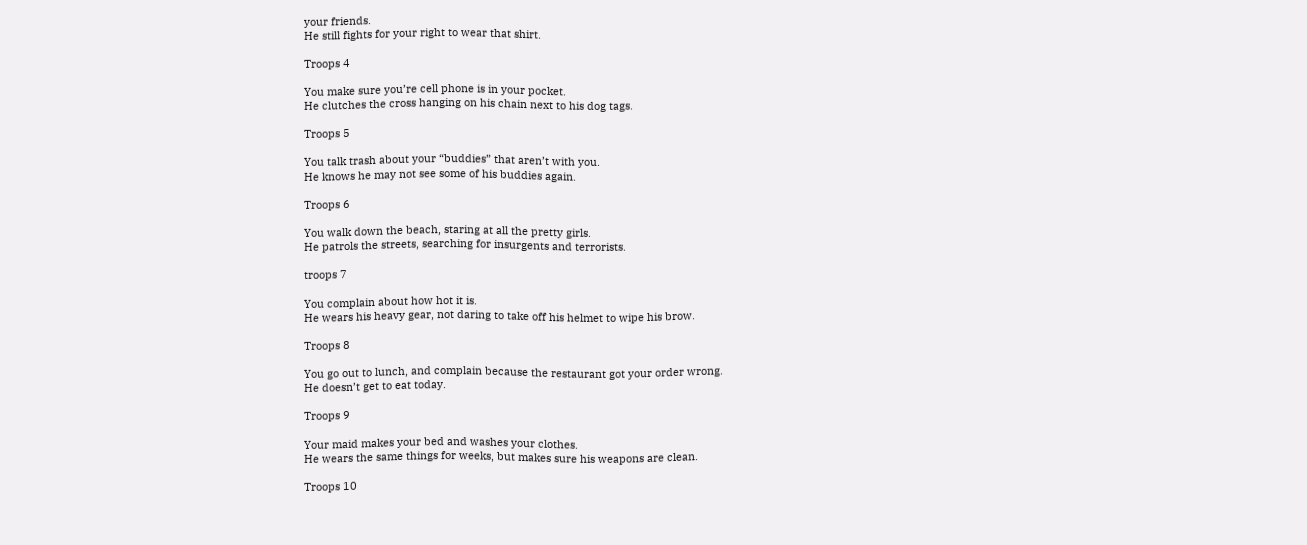your friends.
He still fights for your right to wear that shirt.

Troops 4

You make sure you’re cell phone is in your pocket.
He clutches the cross hanging on his chain next to his dog tags.

Troops 5

You talk trash about your “buddies” that aren’t with you.
He knows he may not see some of his buddies again.

Troops 6

You walk down the beach, staring at all the pretty girls.
He patrols the streets, searching for insurgents and terrorists.

troops 7

You complain about how hot it is.
He wears his heavy gear, not daring to take off his helmet to wipe his brow.

Troops 8

You go out to lunch, and complain because the restaurant got your order wrong.
He doesn’t get to eat today.

Troops 9

Your maid makes your bed and washes your clothes.
He wears the same things for weeks, but makes sure his weapons are clean.

Troops 10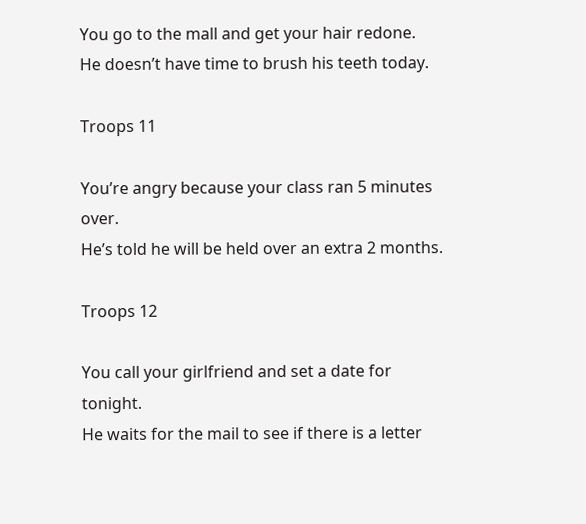You go to the mall and get your hair redone.
He doesn’t have time to brush his teeth today.

Troops 11

You’re angry because your class ran 5 minutes over.
He’s told he will be held over an extra 2 months.

Troops 12

You call your girlfriend and set a date for tonight.
He waits for the mail to see if there is a letter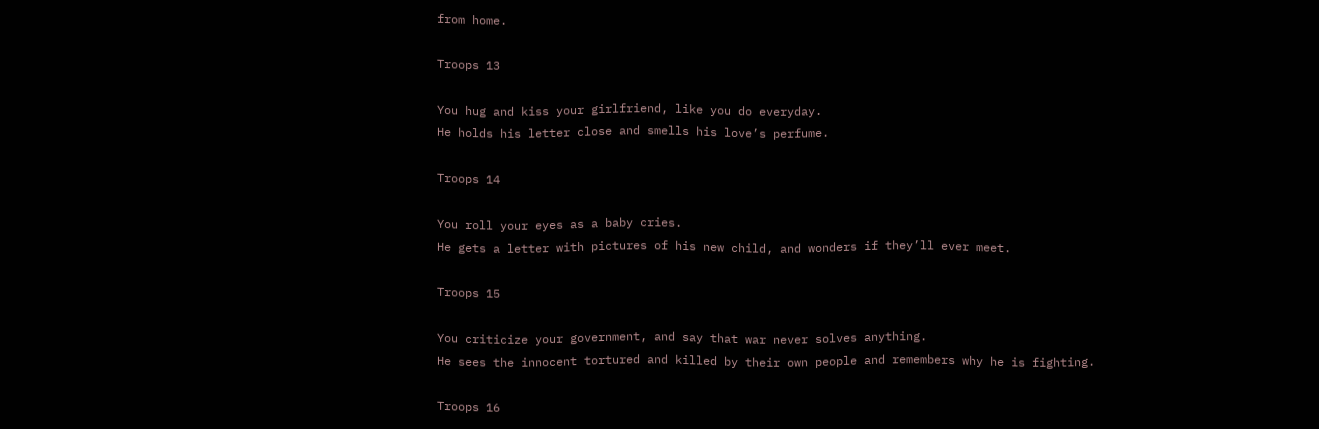from home.

Troops 13

You hug and kiss your girlfriend, like you do everyday.
He holds his letter close and smells his love’s perfume.

Troops 14

You roll your eyes as a baby cries.
He gets a letter with pictures of his new child, and wonders if they’ll ever meet.

Troops 15

You criticize your government, and say that war never solves anything.
He sees the innocent tortured and killed by their own people and remembers why he is fighting.

Troops 16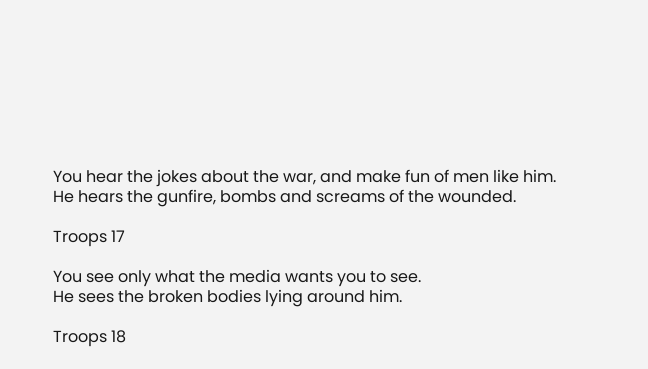You hear the jokes about the war, and make fun of men like him.
He hears the gunfire, bombs and screams of the wounded.

Troops 17

You see only what the media wants you to see.
He sees the broken bodies lying around him.

Troops 18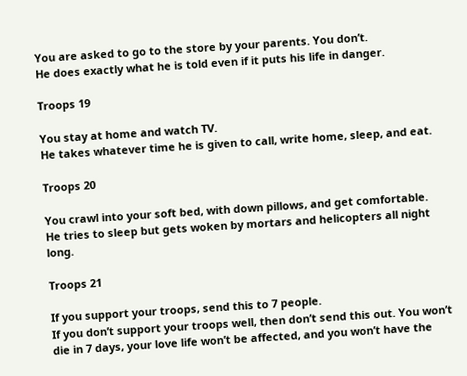You are asked to go to the store by your parents. You don’t.
He does exactly what he is told even if it puts his life in danger.

Troops 19

You stay at home and watch TV.
He takes whatever time he is given to call, write home, sleep, and eat.

Troops 20

You crawl into your soft bed, with down pillows, and get comfortable.
He tries to sleep but gets woken by mortars and helicopters all night long.

Troops 21

If you support your troops, send this to 7 people.
If you don’t support your troops well, then don’t send this out. You won’t die in 7 days, your love life won’t be affected, and you won’t have the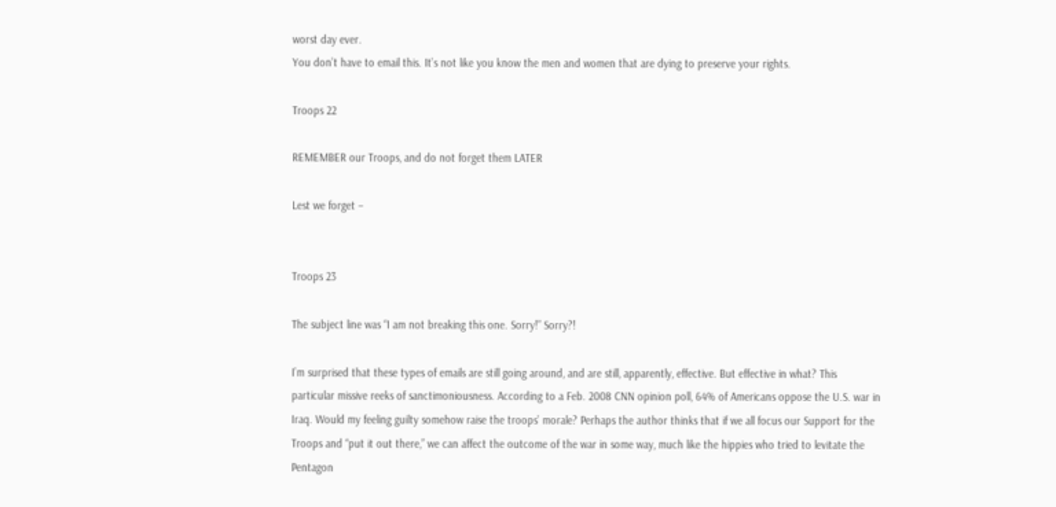worst day ever.
You don’t have to email this. It’s not like you know the men and women that are dying to preserve your rights.

Troops 22

REMEMBER our Troops, and do not forget them LATER

Lest we forget –


Troops 23

The subject line was “I am not breaking this one. Sorry!” Sorry?!

I’m surprised that these types of emails are still going around, and are still, apparently, effective. But effective in what? This particular missive reeks of sanctimoniousness. According to a Feb. 2008 CNN opinion poll, 64% of Americans oppose the U.S. war in Iraq. Would my feeling guilty somehow raise the troops’ morale? Perhaps the author thinks that if we all focus our Support for the Troops and “put it out there,” we can affect the outcome of the war in some way, much like the hippies who tried to levitate the Pentagon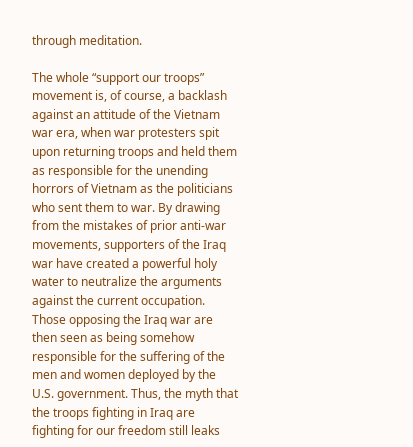through meditation.

The whole “support our troops” movement is, of course, a backlash against an attitude of the Vietnam war era, when war protesters spit upon returning troops and held them as responsible for the unending horrors of Vietnam as the politicians who sent them to war. By drawing from the mistakes of prior anti-war movements, supporters of the Iraq war have created a powerful holy water to neutralize the arguments against the current occupation. Those opposing the Iraq war are then seen as being somehow responsible for the suffering of the men and women deployed by the U.S. government. Thus, the myth that the troops fighting in Iraq are fighting for our freedom still leaks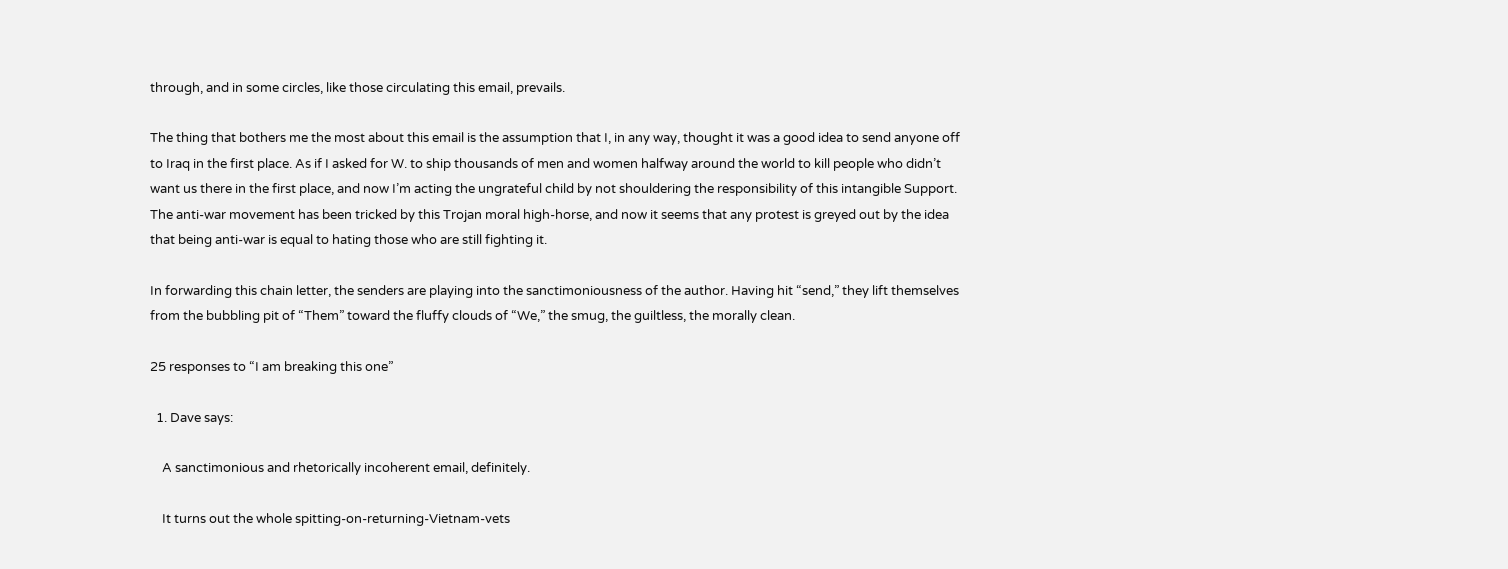through, and in some circles, like those circulating this email, prevails.

The thing that bothers me the most about this email is the assumption that I, in any way, thought it was a good idea to send anyone off to Iraq in the first place. As if I asked for W. to ship thousands of men and women halfway around the world to kill people who didn’t want us there in the first place, and now I’m acting the ungrateful child by not shouldering the responsibility of this intangible Support. The anti-war movement has been tricked by this Trojan moral high-horse, and now it seems that any protest is greyed out by the idea that being anti-war is equal to hating those who are still fighting it.

In forwarding this chain letter, the senders are playing into the sanctimoniousness of the author. Having hit “send,” they lift themselves from the bubbling pit of “Them” toward the fluffy clouds of “We,” the smug, the guiltless, the morally clean.

25 responses to “I am breaking this one”

  1. Dave says:

    A sanctimonious and rhetorically incoherent email, definitely.

    It turns out the whole spitting-on-returning-Vietnam-vets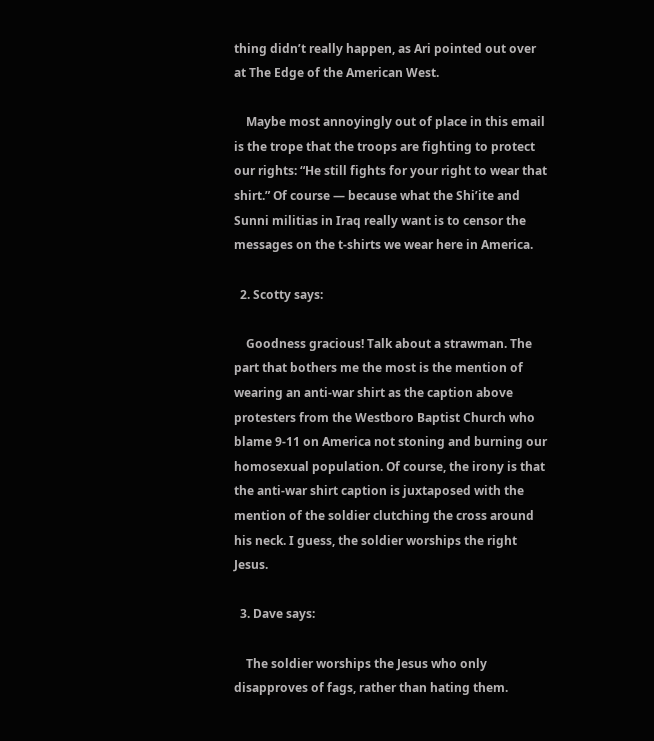thing didn’t really happen, as Ari pointed out over at The Edge of the American West.

    Maybe most annoyingly out of place in this email is the trope that the troops are fighting to protect our rights: “He still fights for your right to wear that shirt.” Of course — because what the Shi’ite and Sunni militias in Iraq really want is to censor the messages on the t-shirts we wear here in America.

  2. Scotty says:

    Goodness gracious! Talk about a strawman. The part that bothers me the most is the mention of wearing an anti-war shirt as the caption above protesters from the Westboro Baptist Church who blame 9-11 on America not stoning and burning our homosexual population. Of course, the irony is that the anti-war shirt caption is juxtaposed with the mention of the soldier clutching the cross around his neck. I guess, the soldier worships the right Jesus.

  3. Dave says:

    The soldier worships the Jesus who only disapproves of fags, rather than hating them.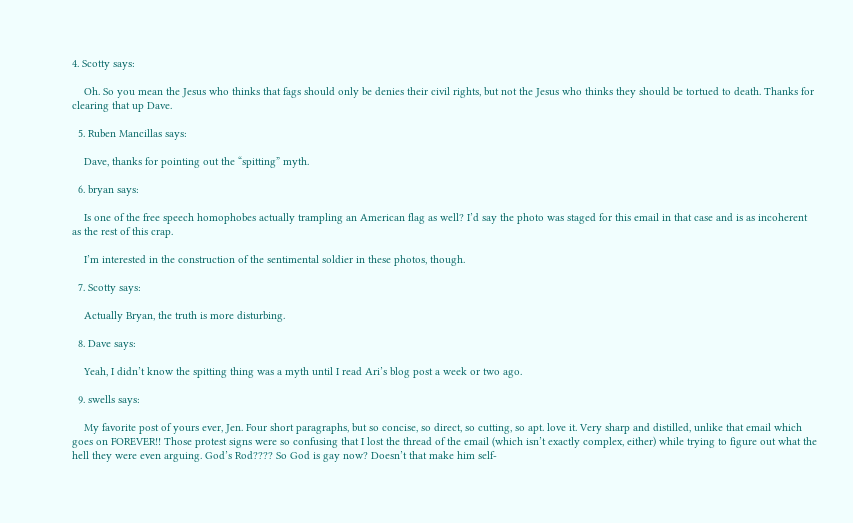4. Scotty says:

    Oh. So you mean the Jesus who thinks that fags should only be denies their civil rights, but not the Jesus who thinks they should be tortued to death. Thanks for clearing that up Dave.

  5. Ruben Mancillas says:

    Dave, thanks for pointing out the “spitting” myth.

  6. bryan says:

    Is one of the free speech homophobes actually trampling an American flag as well? I’d say the photo was staged for this email in that case and is as incoherent as the rest of this crap.

    I’m interested in the construction of the sentimental soldier in these photos, though.

  7. Scotty says:

    Actually Bryan, the truth is more disturbing.

  8. Dave says:

    Yeah, I didn’t know the spitting thing was a myth until I read Ari’s blog post a week or two ago.

  9. swells says:

    My favorite post of yours ever, Jen. Four short paragraphs, but so concise, so direct, so cutting, so apt. love it. Very sharp and distilled, unlike that email which goes on FOREVER!! Those protest signs were so confusing that I lost the thread of the email (which isn’t exactly complex, either) while trying to figure out what the hell they were even arguing. God’s Rod???? So God is gay now? Doesn’t that make him self-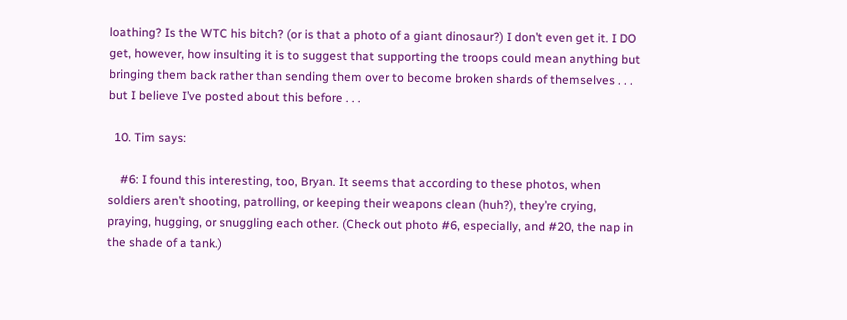loathing? Is the WTC his bitch? (or is that a photo of a giant dinosaur?) I don’t even get it. I DO get, however, how insulting it is to suggest that supporting the troops could mean anything but bringing them back rather than sending them over to become broken shards of themselves . . . but I believe I’ve posted about this before . . .

  10. Tim says:

    #6: I found this interesting, too, Bryan. It seems that according to these photos, when soldiers aren’t shooting, patrolling, or keeping their weapons clean (huh?), they’re crying, praying, hugging, or snuggling each other. (Check out photo #6, especially, and #20, the nap in the shade of a tank.)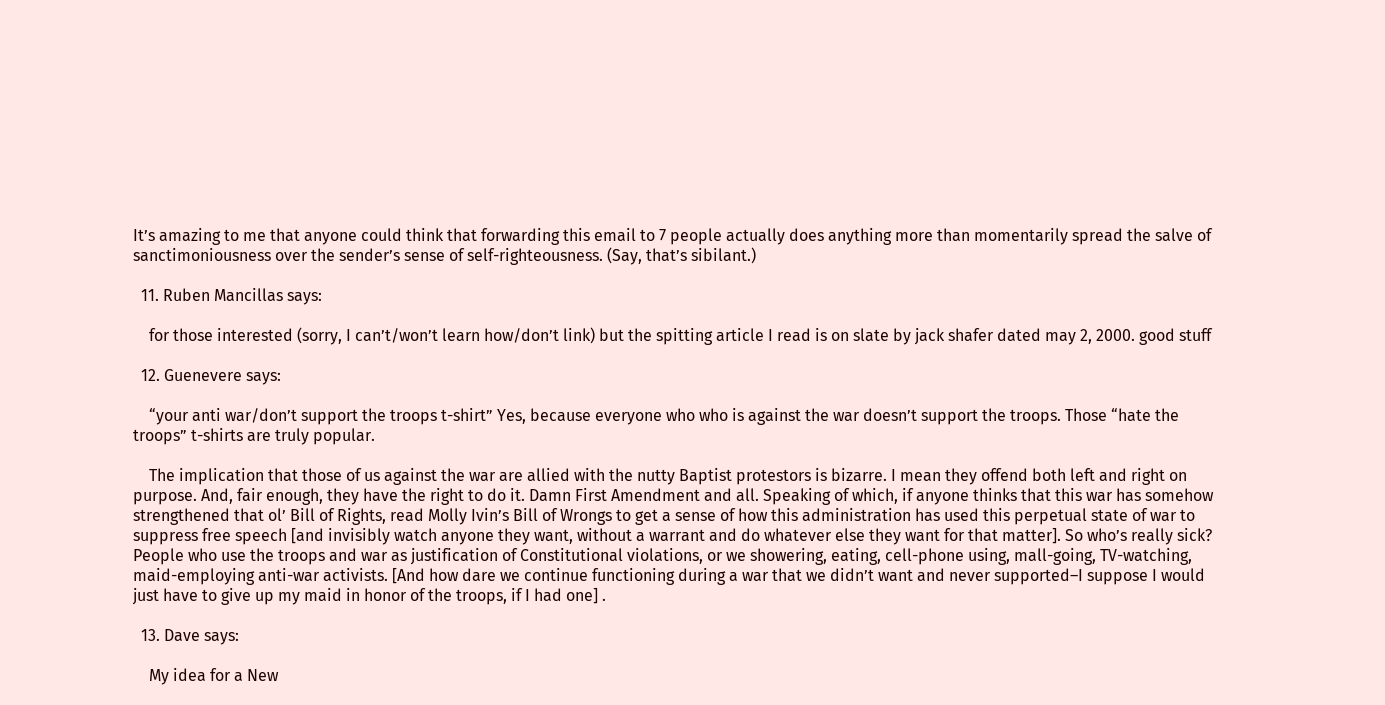It’s amazing to me that anyone could think that forwarding this email to 7 people actually does anything more than momentarily spread the salve of sanctimoniousness over the sender’s sense of self-righteousness. (Say, that’s sibilant.)

  11. Ruben Mancillas says:

    for those interested (sorry, I can’t/won’t learn how/don’t link) but the spitting article I read is on slate by jack shafer dated may 2, 2000. good stuff

  12. Guenevere says:

    “your anti war/don’t support the troops t-shirt” Yes, because everyone who who is against the war doesn’t support the troops. Those “hate the troops” t-shirts are truly popular.

    The implication that those of us against the war are allied with the nutty Baptist protestors is bizarre. I mean they offend both left and right on purpose. And, fair enough, they have the right to do it. Damn First Amendment and all. Speaking of which, if anyone thinks that this war has somehow strengthened that ol’ Bill of Rights, read Molly Ivin’s Bill of Wrongs to get a sense of how this administration has used this perpetual state of war to suppress free speech [and invisibly watch anyone they want, without a warrant and do whatever else they want for that matter]. So who’s really sick? People who use the troops and war as justification of Constitutional violations, or we showering, eating, cell-phone using, mall-going, TV-watching, maid-employing anti-war activists. [And how dare we continue functioning during a war that we didn’t want and never supported–I suppose I would just have to give up my maid in honor of the troops, if I had one] .

  13. Dave says:

    My idea for a New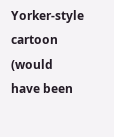Yorker-style cartoon (would have been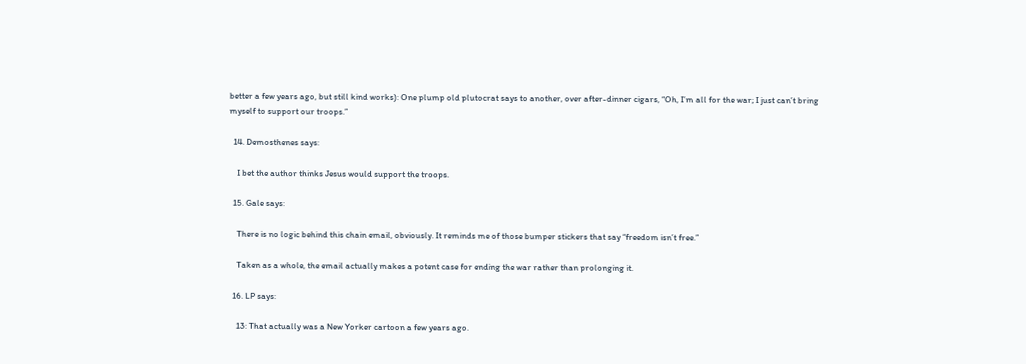better a few years ago, but still kind works): One plump old plutocrat says to another, over after-dinner cigars, “Oh, I’m all for the war; I just can’t bring myself to support our troops.”

  14. Demosthenes says:

    I bet the author thinks Jesus would support the troops.

  15. Gale says:

    There is no logic behind this chain email, obviously. It reminds me of those bumper stickers that say “freedom isn’t free.”

    Taken as a whole, the email actually makes a potent case for ending the war rather than prolonging it.

  16. LP says:

    13: That actually was a New Yorker cartoon a few years ago.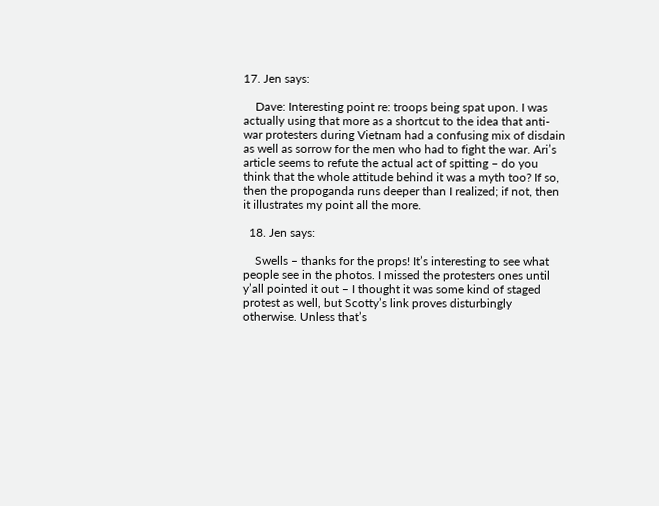17. Jen says:

    Dave: Interesting point re: troops being spat upon. I was actually using that more as a shortcut to the idea that anti-war protesters during Vietnam had a confusing mix of disdain as well as sorrow for the men who had to fight the war. Ari’s article seems to refute the actual act of spitting – do you think that the whole attitude behind it was a myth too? If so, then the propoganda runs deeper than I realized; if not, then it illustrates my point all the more.

  18. Jen says:

    Swells – thanks for the props! It’s interesting to see what people see in the photos. I missed the protesters ones until y’all pointed it out – I thought it was some kind of staged protest as well, but Scotty’s link proves disturbingly otherwise. Unless that’s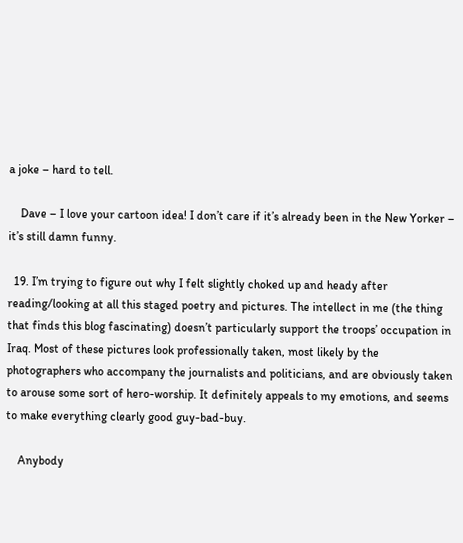a joke – hard to tell.

    Dave – I love your cartoon idea! I don’t care if it’s already been in the New Yorker – it’s still damn funny.

  19. I’m trying to figure out why I felt slightly choked up and heady after reading/looking at all this staged poetry and pictures. The intellect in me (the thing that finds this blog fascinating) doesn’t particularly support the troops’ occupation in Iraq. Most of these pictures look professionally taken, most likely by the photographers who accompany the journalists and politicians, and are obviously taken to arouse some sort of hero-worship. It definitely appeals to my emotions, and seems to make everything clearly good guy-bad-buy.

    Anybody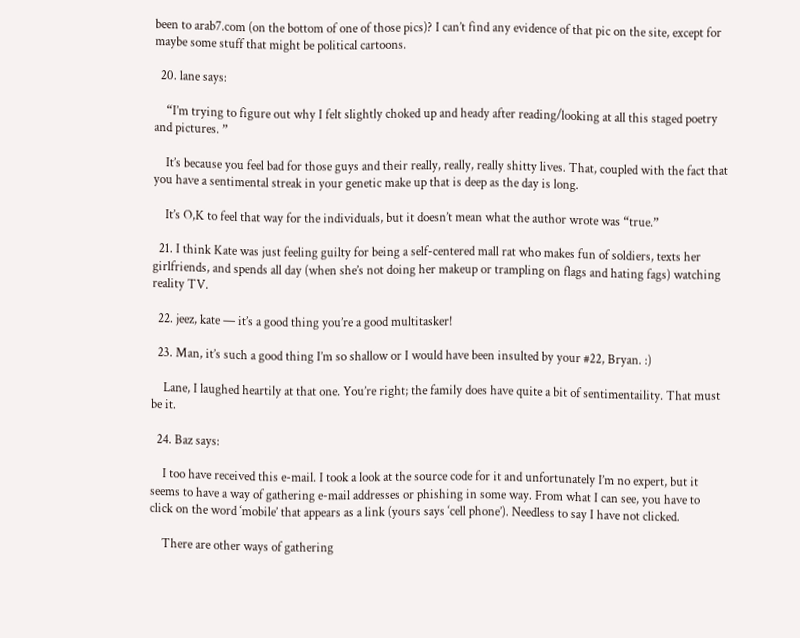been to arab7.com (on the bottom of one of those pics)? I can’t find any evidence of that pic on the site, except for maybe some stuff that might be political cartoons.

  20. lane says:

    “I’m trying to figure out why I felt slightly choked up and heady after reading/looking at all this staged poetry and pictures. ”

    It’s because you feel bad for those guys and their really, really, really shitty lives. That, coupled with the fact that you have a sentimental streak in your genetic make up that is deep as the day is long.

    It’s O,K to feel that way for the individuals, but it doesn’t mean what the author wrote was “true.”

  21. I think Kate was just feeling guilty for being a self-centered mall rat who makes fun of soldiers, texts her girlfriends, and spends all day (when she’s not doing her makeup or trampling on flags and hating fags) watching reality TV.

  22. jeez, kate — it’s a good thing you’re a good multitasker!

  23. Man, it’s such a good thing I’m so shallow or I would have been insulted by your #22, Bryan. :)

    Lane, I laughed heartily at that one. You’re right; the family does have quite a bit of sentimentaility. That must be it.

  24. Baz says:

    I too have received this e-mail. I took a look at the source code for it and unfortunately I’m no expert, but it seems to have a way of gathering e-mail addresses or phishing in some way. From what I can see, you have to click on the word ‘mobile’ that appears as a link (yours says ‘cell phone’). Needless to say I have not clicked.

    There are other ways of gathering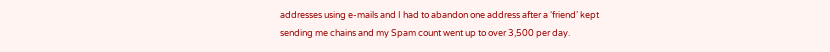addresses using e-mails and I had to abandon one address after a ‘friend’ kept sending me chains and my Spam count went up to over 3,500 per day.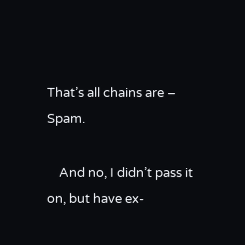That’s all chains are – Spam.

    And no, I didn’t pass it on, but have ex-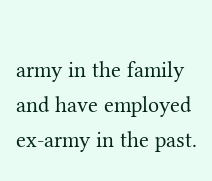army in the family and have employed ex-army in the past.